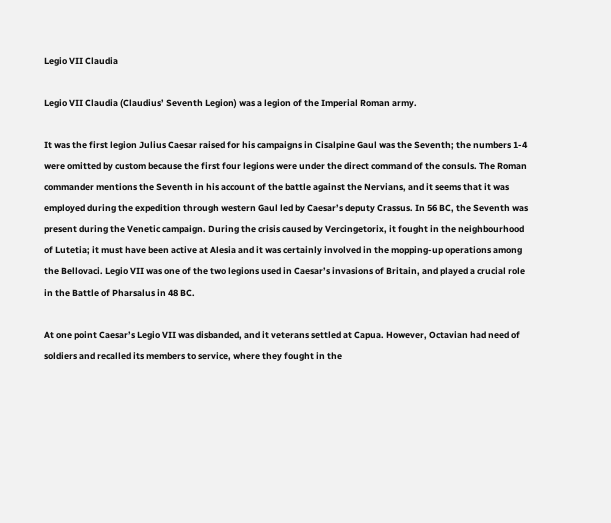Legio VII Claudia

Legio VII Claudia (Claudius’ Seventh Legion) was a legion of the Imperial Roman army.

It was the first legion Julius Caesar raised for his campaigns in Cisalpine Gaul was the Seventh; the numbers 1-4 were omitted by custom because the first four legions were under the direct command of the consuls. The Roman commander mentions the Seventh in his account of the battle against the Nervians, and it seems that it was employed during the expedition through western Gaul led by Caesar’s deputy Crassus. In 56 BC, the Seventh was present during the Venetic campaign. During the crisis caused by Vercingetorix, it fought in the neighbourhood of Lutetia; it must have been active at Alesia and it was certainly involved in the mopping-up operations among the Bellovaci. Legio VII was one of the two legions used in Caesar’s invasions of Britain, and played a crucial role in the Battle of Pharsalus in 48 BC.

At one point Caesar’s Legio VII was disbanded, and it veterans settled at Capua. However, Octavian had need of soldiers and recalled its members to service, where they fought in the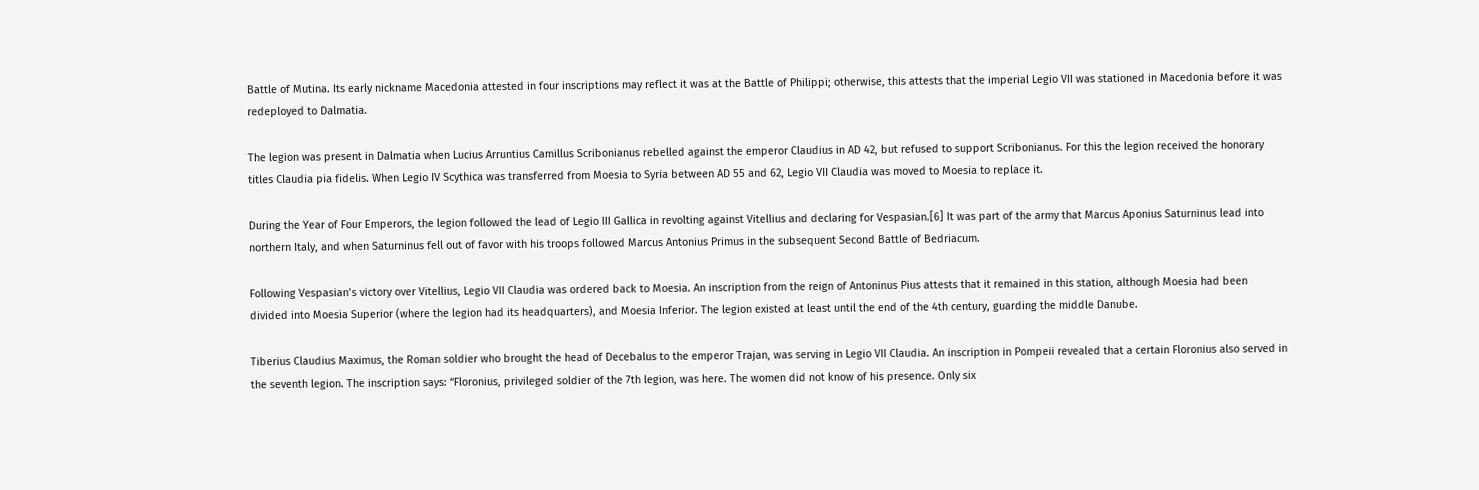Battle of Mutina. Its early nickname Macedonia attested in four inscriptions may reflect it was at the Battle of Philippi; otherwise, this attests that the imperial Legio VII was stationed in Macedonia before it was redeployed to Dalmatia.

The legion was present in Dalmatia when Lucius Arruntius Camillus Scribonianus rebelled against the emperor Claudius in AD 42, but refused to support Scribonianus. For this the legion received the honorary titles Claudia pia fidelis. When Legio IV Scythica was transferred from Moesia to Syria between AD 55 and 62, Legio VII Claudia was moved to Moesia to replace it.

During the Year of Four Emperors, the legion followed the lead of Legio III Gallica in revolting against Vitellius and declaring for Vespasian.[6] It was part of the army that Marcus Aponius Saturninus lead into northern Italy, and when Saturninus fell out of favor with his troops followed Marcus Antonius Primus in the subsequent Second Battle of Bedriacum.

Following Vespasian’s victory over Vitellius, Legio VII Claudia was ordered back to Moesia. An inscription from the reign of Antoninus Pius attests that it remained in this station, although Moesia had been divided into Moesia Superior (where the legion had its headquarters), and Moesia Inferior. The legion existed at least until the end of the 4th century, guarding the middle Danube.

Tiberius Claudius Maximus, the Roman soldier who brought the head of Decebalus to the emperor Trajan, was serving in Legio VII Claudia. An inscription in Pompeii revealed that a certain Floronius also served in the seventh legion. The inscription says: “Floronius, privileged soldier of the 7th legion, was here. The women did not know of his presence. Only six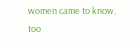women came to know, too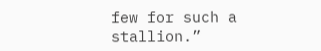few for such a stallion.”